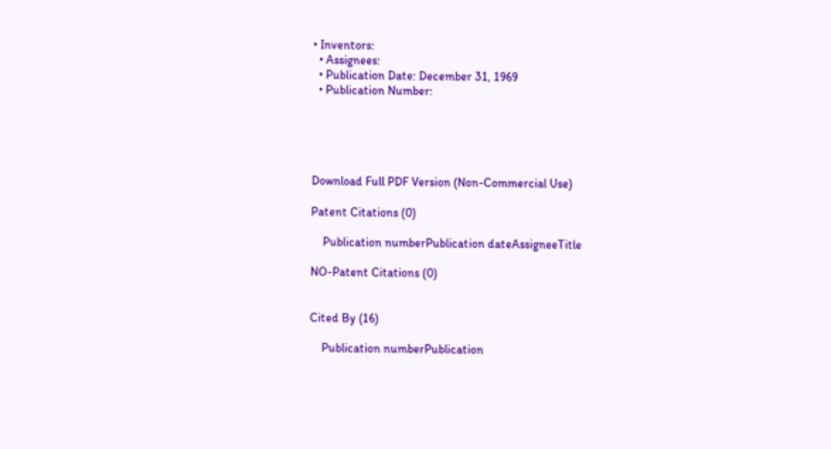• Inventors:
  • Assignees:
  • Publication Date: December 31, 1969
  • Publication Number:





Download Full PDF Version (Non-Commercial Use)

Patent Citations (0)

    Publication numberPublication dateAssigneeTitle

NO-Patent Citations (0)


Cited By (16)

    Publication numberPublication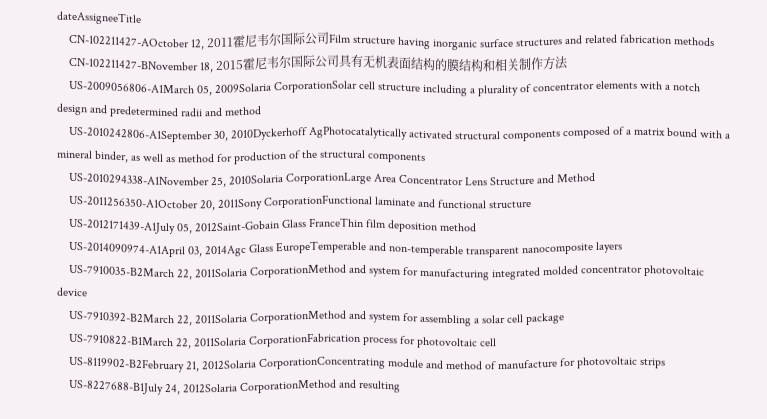dateAssigneeTitle
    CN-102211427-AOctober 12, 2011霍尼韦尔国际公司Film structure having inorganic surface structures and related fabrication methods
    CN-102211427-BNovember 18, 2015霍尼韦尔国际公司具有无机表面结构的膜结构和相关制作方法
    US-2009056806-A1March 05, 2009Solaria CorporationSolar cell structure including a plurality of concentrator elements with a notch design and predetermined radii and method
    US-2010242806-A1September 30, 2010Dyckerhoff AgPhotocatalytically activated structural components composed of a matrix bound with a mineral binder, as well as method for production of the structural components
    US-2010294338-A1November 25, 2010Solaria CorporationLarge Area Concentrator Lens Structure and Method
    US-2011256350-A1October 20, 2011Sony CorporationFunctional laminate and functional structure
    US-2012171439-A1July 05, 2012Saint-Gobain Glass FranceThin film deposition method
    US-2014090974-A1April 03, 2014Agc Glass EuropeTemperable and non-temperable transparent nanocomposite layers
    US-7910035-B2March 22, 2011Solaria CorporationMethod and system for manufacturing integrated molded concentrator photovoltaic device
    US-7910392-B2March 22, 2011Solaria CorporationMethod and system for assembling a solar cell package
    US-7910822-B1March 22, 2011Solaria CorporationFabrication process for photovoltaic cell
    US-8119902-B2February 21, 2012Solaria CorporationConcentrating module and method of manufacture for photovoltaic strips
    US-8227688-B1July 24, 2012Solaria CorporationMethod and resulting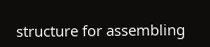structure for assembling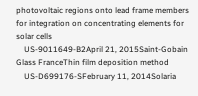photovoltaic regions onto lead frame members for integration on concentrating elements for solar cells
    US-9011649-B2April 21, 2015Saint-Gobain Glass FranceThin film deposition method
    US-D699176-SFebruary 11, 2014Solaria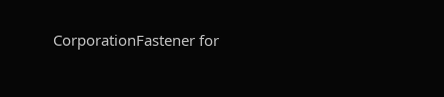CorporationFastener for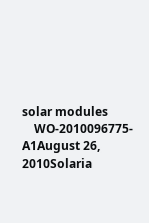solar modules
    WO-2010096775-A1August 26, 2010Solaria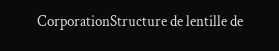CorporationStructure de lentille de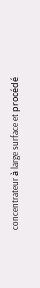concentrateur à large surface et procédé